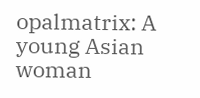opalmatrix: A young Asian woman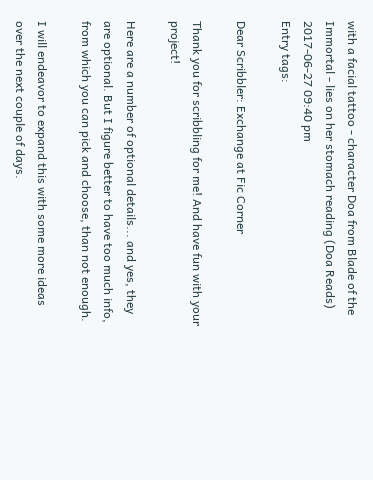with a facial tattoo - character Doa from Blade of the Immortal - lies on her stomach reading (Doa Reads)
2017-06-27 09:40 pm
Entry tags:

Dear Scribbler: Exchange at Fic Corner

Thank you for scribbling for me! And have fun with your project!

Here are a number of optional details... and yes, they are optional. But I figure better to have too much info, from which you can pick and choose, than not enough.

I will endeavor to expand this with some more ideas over the next couple of days.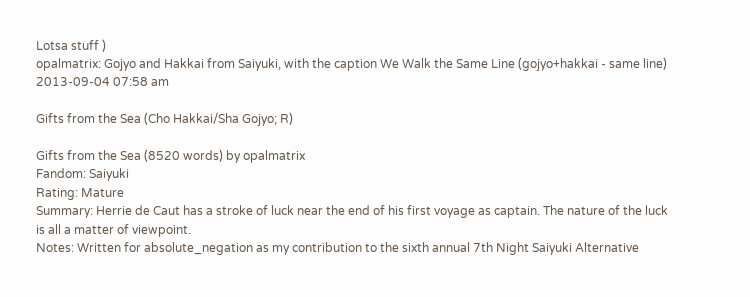Lotsa stuff )
opalmatrix: Gojyo and Hakkai from Saiyuki, with the caption We Walk the Same Line (gojyo+hakkai - same line)
2013-09-04 07:58 am

Gifts from the Sea (Cho Hakkai/Sha Gojyo; R)

Gifts from the Sea (8520 words) by opalmatrix
Fandom: Saiyuki
Rating: Mature
Summary: Herrie de Caut has a stroke of luck near the end of his first voyage as captain. The nature of the luck is all a matter of viewpoint.
Notes: Written for absolute_negation as my contribution to the sixth annual 7th Night Saiyuki Alternative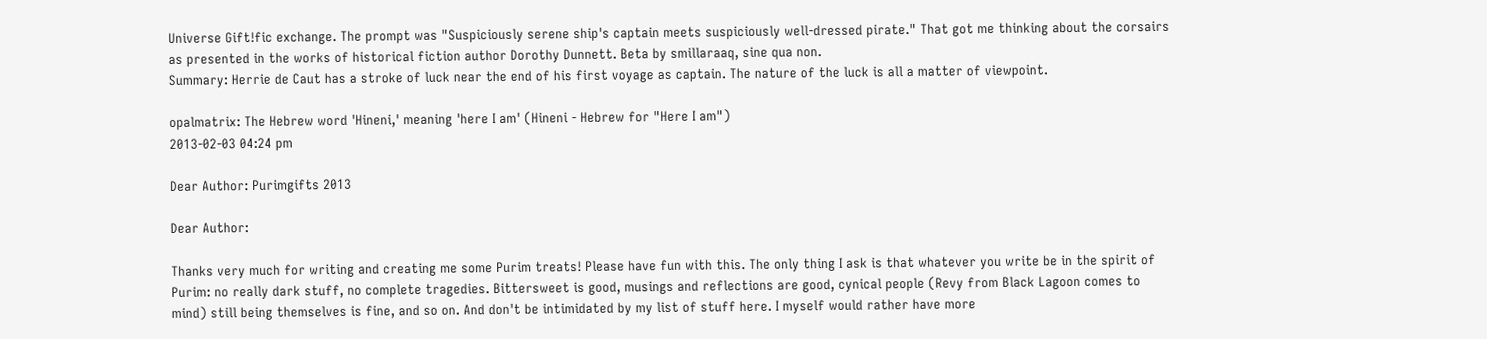Universe Gift!fic exchange. The prompt was "Suspiciously serene ship's captain meets suspiciously well-dressed pirate." That got me thinking about the corsairs as presented in the works of historical fiction author Dorothy Dunnett. Beta by smillaraaq, sine qua non.
Summary: Herrie de Caut has a stroke of luck near the end of his first voyage as captain. The nature of the luck is all a matter of viewpoint.

opalmatrix: The Hebrew word 'Hineni,' meaning 'here I am' (Hineni - Hebrew for "Here I am")
2013-02-03 04:24 pm

Dear Author: Purimgifts 2013

Dear Author:

Thanks very much for writing and creating me some Purim treats! Please have fun with this. The only thing I ask is that whatever you write be in the spirit of Purim: no really dark stuff, no complete tragedies. Bittersweet is good, musings and reflections are good, cynical people (Revy from Black Lagoon comes to mind) still being themselves is fine, and so on. And don't be intimidated by my list of stuff here. I myself would rather have more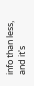info than less, and it's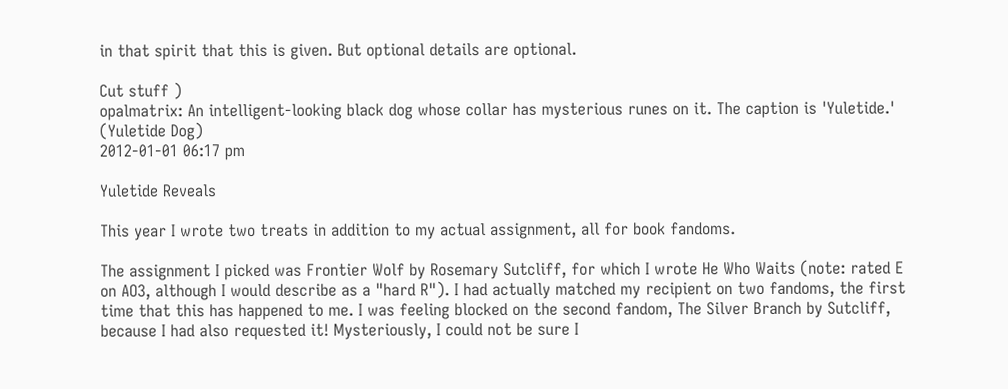in that spirit that this is given. But optional details are optional.

Cut stuff )
opalmatrix: An intelligent-looking black dog whose collar has mysterious runes on it. The caption is 'Yuletide.' (Yuletide Dog)
2012-01-01 06:17 pm

Yuletide Reveals

This year I wrote two treats in addition to my actual assignment, all for book fandoms.

The assignment I picked was Frontier Wolf by Rosemary Sutcliff, for which I wrote He Who Waits (note: rated E on AO3, although I would describe as a "hard R"). I had actually matched my recipient on two fandoms, the first time that this has happened to me. I was feeling blocked on the second fandom, The Silver Branch by Sutcliff, because I had also requested it! Mysteriously, I could not be sure I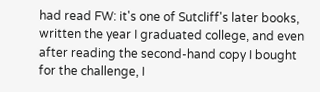had read FW: it's one of Sutcliff's later books, written the year I graduated college, and even after reading the second-hand copy I bought for the challenge, I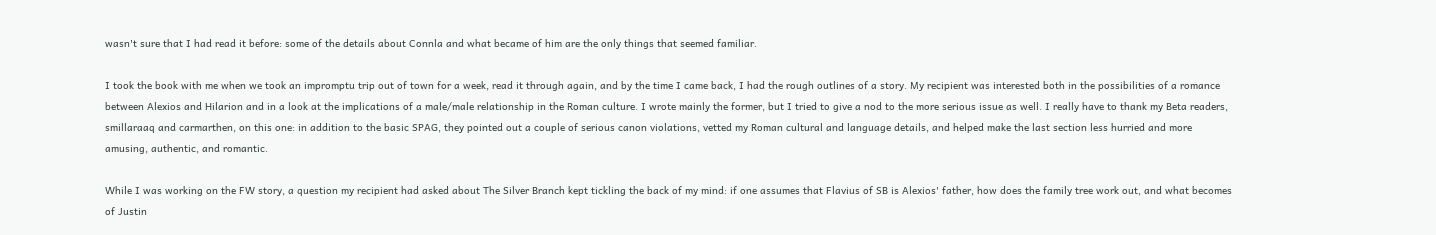wasn't sure that I had read it before: some of the details about Connla and what became of him are the only things that seemed familiar.

I took the book with me when we took an impromptu trip out of town for a week, read it through again, and by the time I came back, I had the rough outlines of a story. My recipient was interested both in the possibilities of a romance between Alexios and Hilarion and in a look at the implications of a male/male relationship in the Roman culture. I wrote mainly the former, but I tried to give a nod to the more serious issue as well. I really have to thank my Beta readers, smillaraaq and carmarthen, on this one: in addition to the basic SPAG, they pointed out a couple of serious canon violations, vetted my Roman cultural and language details, and helped make the last section less hurried and more amusing, authentic, and romantic.

While I was working on the FW story, a question my recipient had asked about The Silver Branch kept tickling the back of my mind: if one assumes that Flavius of SB is Alexios' father, how does the family tree work out, and what becomes of Justin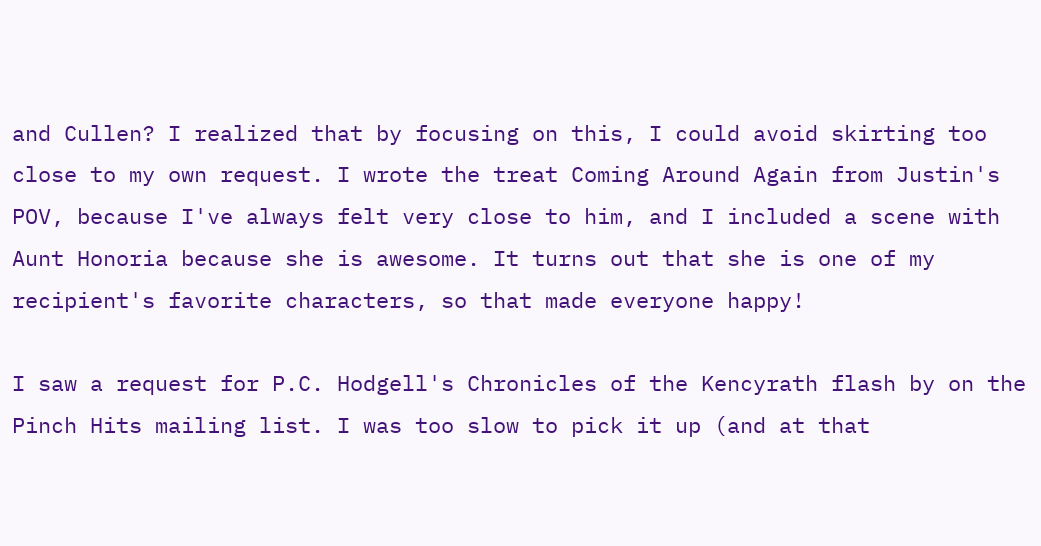and Cullen? I realized that by focusing on this, I could avoid skirting too close to my own request. I wrote the treat Coming Around Again from Justin's POV, because I've always felt very close to him, and I included a scene with Aunt Honoria because she is awesome. It turns out that she is one of my recipient's favorite characters, so that made everyone happy!

I saw a request for P.C. Hodgell's Chronicles of the Kencyrath flash by on the Pinch Hits mailing list. I was too slow to pick it up (and at that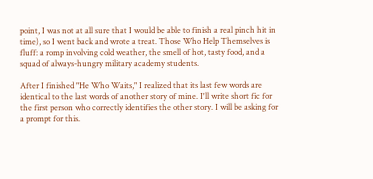point, I was not at all sure that I would be able to finish a real pinch hit in time), so I went back and wrote a treat. Those Who Help Themselves is fluff: a romp involving cold weather, the smell of hot, tasty food, and a squad of always-hungry military academy students.

After I finished "He Who Waits," I realized that its last few words are identical to the last words of another story of mine. I'll write short fic for the first person who correctly identifies the other story. I will be asking for a prompt for this.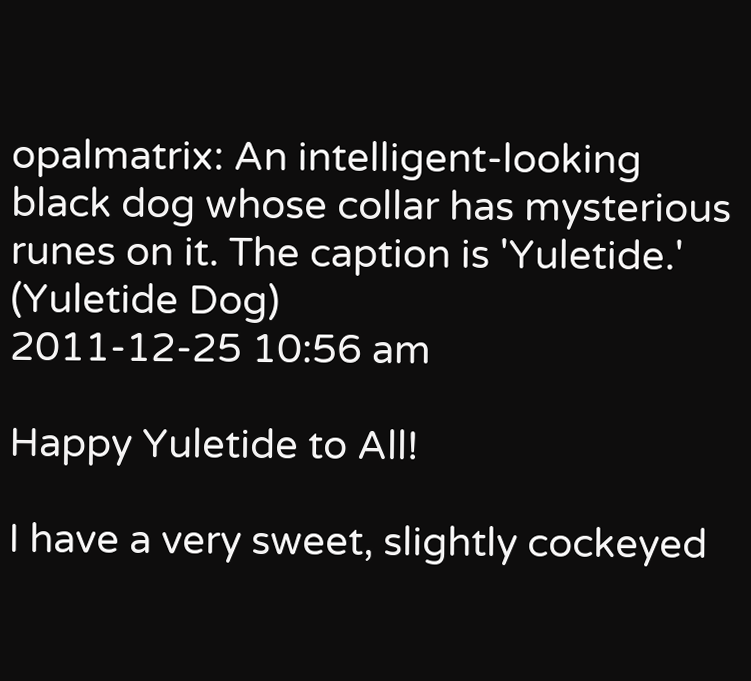opalmatrix: An intelligent-looking black dog whose collar has mysterious runes on it. The caption is 'Yuletide.' (Yuletide Dog)
2011-12-25 10:56 am

Happy Yuletide to All!

I have a very sweet, slightly cockeyed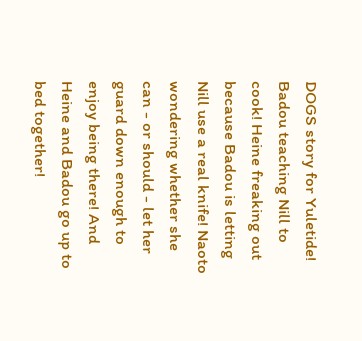DOGS story for Yuletide! Badou teaching Nill to cook! Heine freaking out because Badou is letting Nill use a real knife! Naoto wondering whether she can - or should - let her guard down enough to enjoy being there! And Heine and Badou go up to bed together!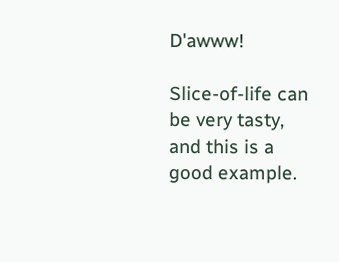D'awww!

Slice-of-life can be very tasty, and this is a good example.